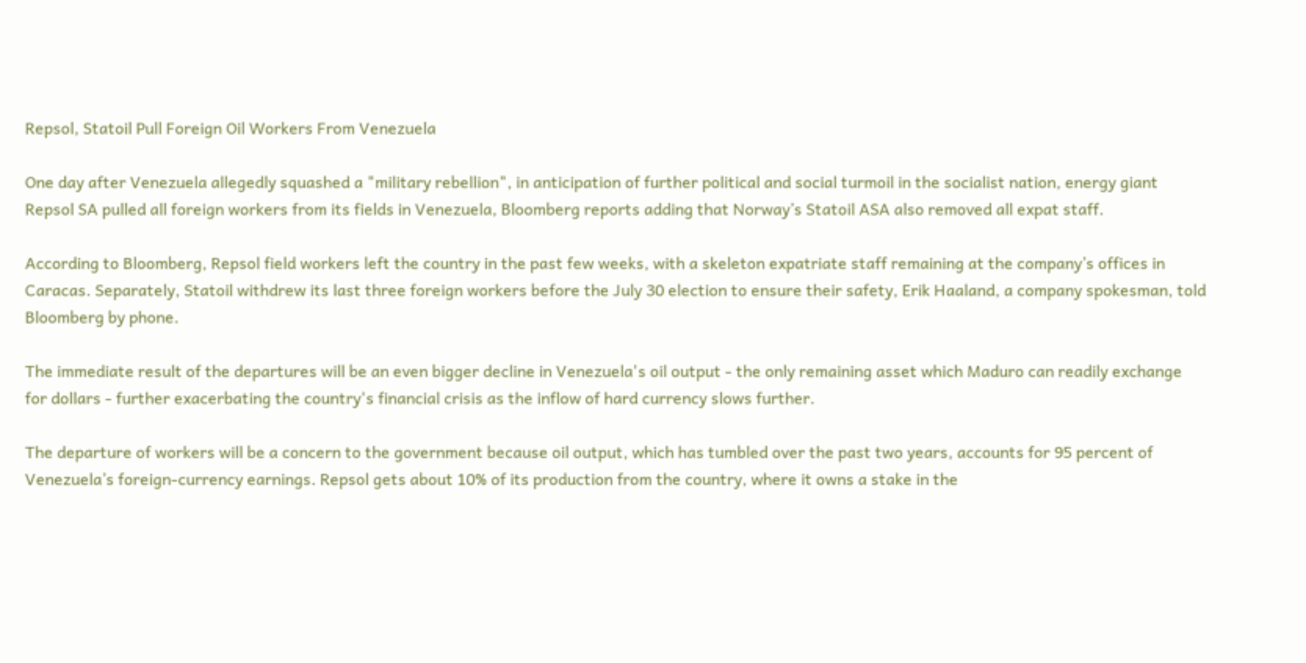Repsol, Statoil Pull Foreign Oil Workers From Venezuela

One day after Venezuela allegedly squashed a "military rebellion", in anticipation of further political and social turmoil in the socialist nation, energy giant Repsol SA pulled all foreign workers from its fields in Venezuela, Bloomberg reports adding that Norway’s Statoil ASA also removed all expat staff.

According to Bloomberg, Repsol field workers left the country in the past few weeks, with a skeleton expatriate staff remaining at the company’s offices in Caracas. Separately, Statoil withdrew its last three foreign workers before the July 30 election to ensure their safety, Erik Haaland, a company spokesman, told Bloomberg by phone.

The immediate result of the departures will be an even bigger decline in Venezuela's oil output - the only remaining asset which Maduro can readily exchange for dollars - further exacerbating the country's financial crisis as the inflow of hard currency slows further.

The departure of workers will be a concern to the government because oil output, which has tumbled over the past two years, accounts for 95 percent of Venezuela’s foreign-currency earnings. Repsol gets about 10% of its production from the country, where it owns a stake in the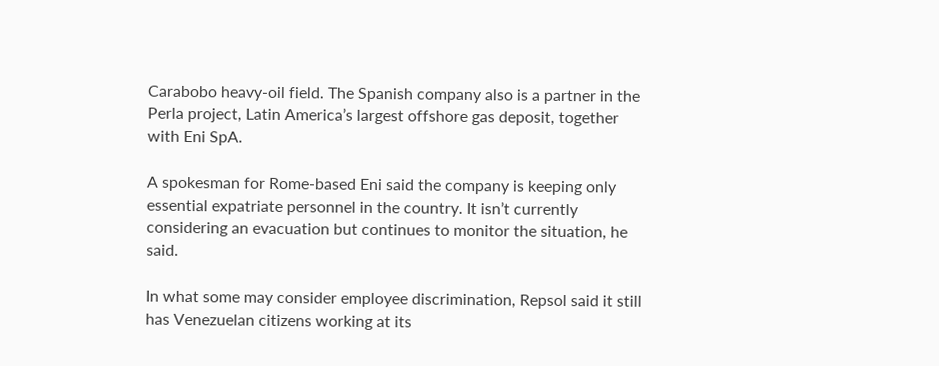Carabobo heavy-oil field. The Spanish company also is a partner in the Perla project, Latin America’s largest offshore gas deposit, together with Eni SpA.

A spokesman for Rome-based Eni said the company is keeping only essential expatriate personnel in the country. It isn’t currently considering an evacuation but continues to monitor the situation, he said.

In what some may consider employee discrimination, Repsol said it still has Venezuelan citizens working at its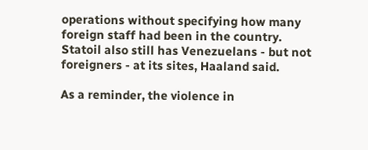operations without specifying how many foreign staff had been in the country. Statoil also still has Venezuelans - but not foreigners - at its sites, Haaland said.

As a reminder, the violence in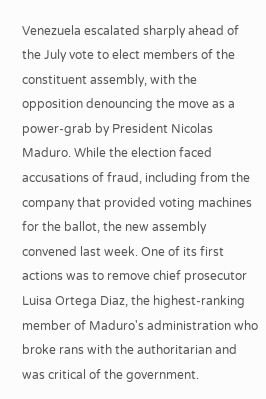Venezuela escalated sharply ahead of the July vote to elect members of the constituent assembly, with the opposition denouncing the move as a power-grab by President Nicolas Maduro. While the election faced accusations of fraud, including from the company that provided voting machines for the ballot, the new assembly convened last week. One of its first actions was to remove chief prosecutor Luisa Ortega Diaz, the highest-ranking member of Maduro's administration who broke rans with the authoritarian and was critical of the government.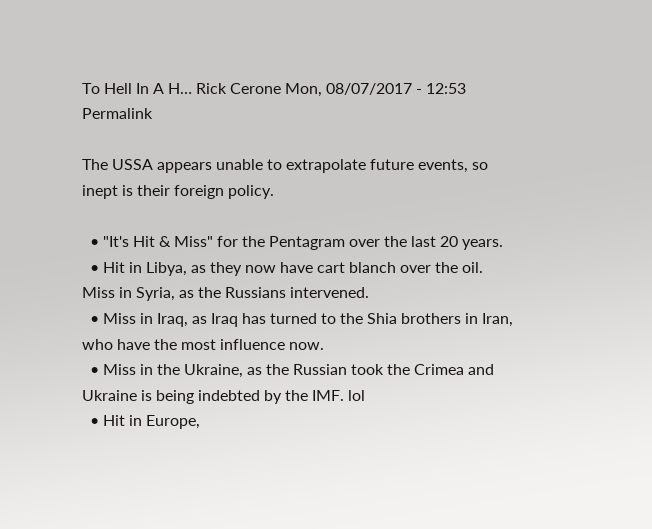To Hell In A H… Rick Cerone Mon, 08/07/2017 - 12:53 Permalink

The USSA appears unable to extrapolate future events, so inept is their foreign policy.

  • "It's Hit & Miss" for the Pentagram over the last 20 years.
  • Hit in Libya, as they now have cart blanch over the oil. Miss in Syria, as the Russians intervened.
  • Miss in Iraq, as Iraq has turned to the Shia brothers in Iran, who have the most influence now.
  • Miss in the Ukraine, as the Russian took the Crimea and Ukraine is being indebted by the IMF. lol
  • Hit in Europe,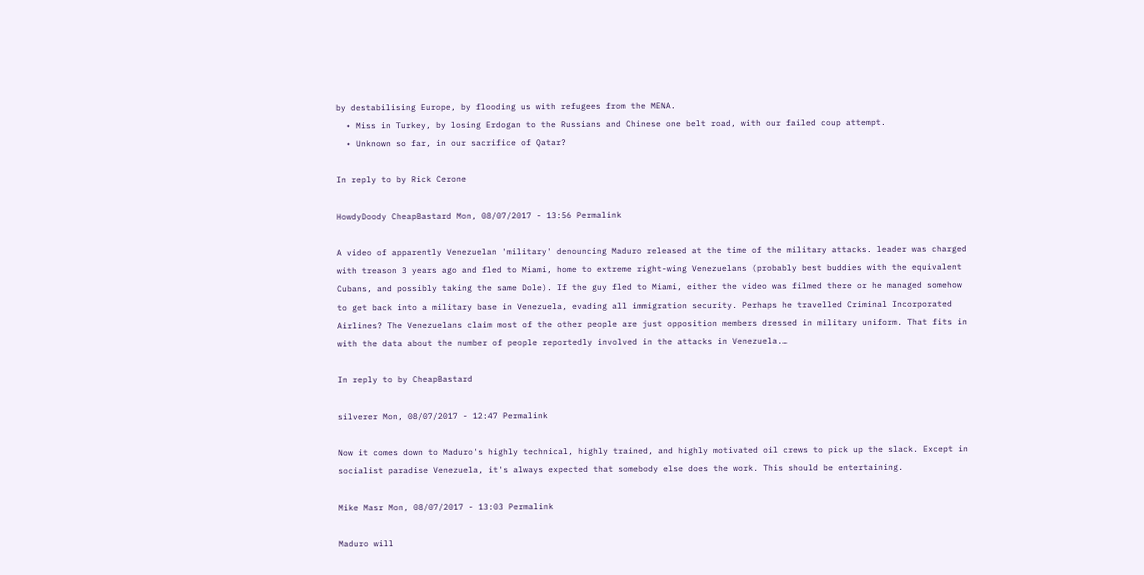by destabilising Europe, by flooding us with refugees from the MENA.
  • Miss in Turkey, by losing Erdogan to the Russians and Chinese one belt road, with our failed coup attempt.
  • Unknown so far, in our sacrifice of Qatar?

In reply to by Rick Cerone

HowdyDoody CheapBastard Mon, 08/07/2017 - 13:56 Permalink

A video of apparently Venezuelan 'military' denouncing Maduro released at the time of the military attacks. leader was charged with treason 3 years ago and fled to Miami, home to extreme right-wing Venezuelans (probably best buddies with the equivalent Cubans, and possibly taking the same Dole). If the guy fled to Miami, either the video was filmed there or he managed somehow to get back into a military base in Venezuela, evading all immigration security. Perhaps he travelled Criminal Incorporated Airlines? The Venezuelans claim most of the other people are just opposition members dressed in military uniform. That fits in with the data about the number of people reportedly involved in the attacks in Venezuela.…

In reply to by CheapBastard

silverer Mon, 08/07/2017 - 12:47 Permalink

Now it comes down to Maduro's highly technical, highly trained, and highly motivated oil crews to pick up the slack. Except in socialist paradise Venezuela, it's always expected that somebody else does the work. This should be entertaining.

Mike Masr Mon, 08/07/2017 - 13:03 Permalink

Maduro will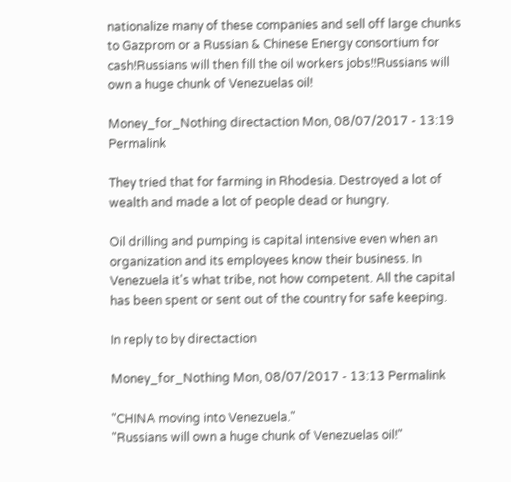nationalize many of these companies and sell off large chunks to Gazprom or a Russian & Chinese Energy consortium for cash!Russians will then fill the oil workers jobs!!Russians will own a huge chunk of Venezuelas oil!

Money_for_Nothing directaction Mon, 08/07/2017 - 13:19 Permalink

They tried that for farming in Rhodesia. Destroyed a lot of wealth and made a lot of people dead or hungry.

Oil drilling and pumping is capital intensive even when an organization and its employees know their business. In Venezuela it's what tribe, not how competent. All the capital has been spent or sent out of the country for safe keeping.

In reply to by directaction

Money_for_Nothing Mon, 08/07/2017 - 13:13 Permalink

"CHINA moving into Venezuela."
"Russians will own a huge chunk of Venezuelas oil!"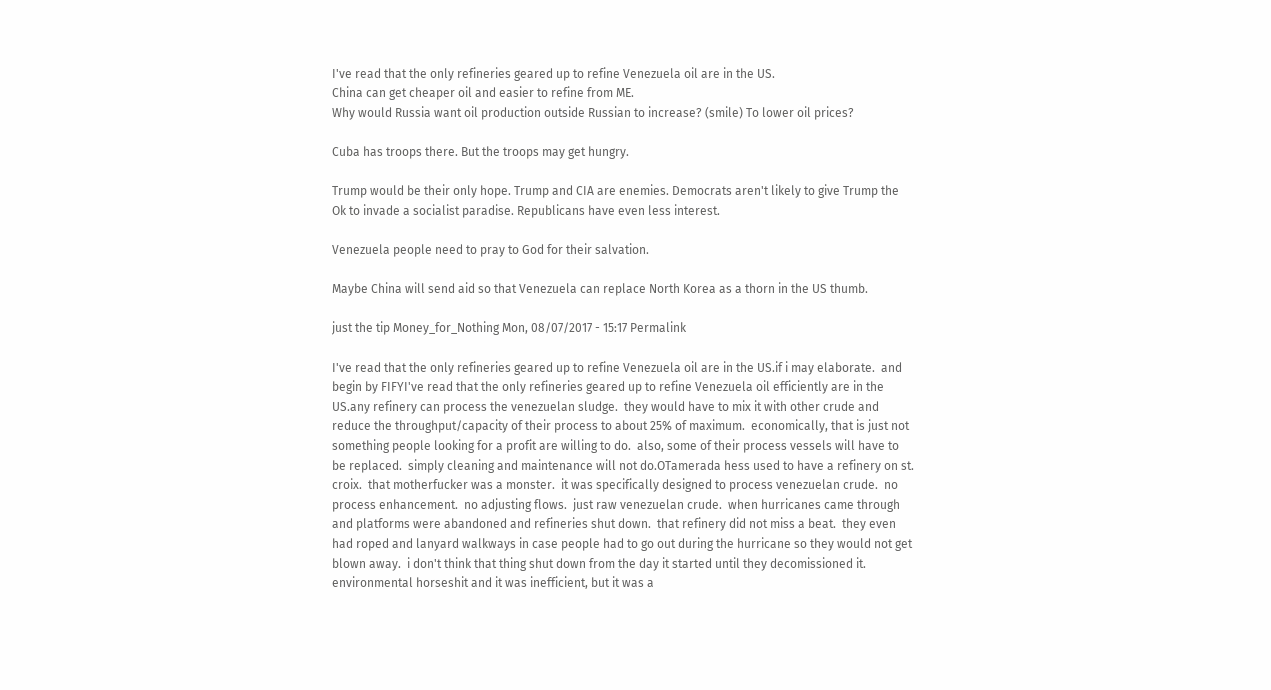I've read that the only refineries geared up to refine Venezuela oil are in the US.
China can get cheaper oil and easier to refine from ME.
Why would Russia want oil production outside Russian to increase? (smile) To lower oil prices?

Cuba has troops there. But the troops may get hungry.

Trump would be their only hope. Trump and CIA are enemies. Democrats aren't likely to give Trump the Ok to invade a socialist paradise. Republicans have even less interest.

Venezuela people need to pray to God for their salvation.

Maybe China will send aid so that Venezuela can replace North Korea as a thorn in the US thumb.

just the tip Money_for_Nothing Mon, 08/07/2017 - 15:17 Permalink

I've read that the only refineries geared up to refine Venezuela oil are in the US.if i may elaborate.  and begin by FIFYI've read that the only refineries geared up to refine Venezuela oil efficiently are in the US.any refinery can process the venezuelan sludge.  they would have to mix it with other crude and reduce the throughput/capacity of their process to about 25% of maximum.  economically, that is just not something people looking for a profit are willing to do.  also, some of their process vessels will have to be replaced.  simply cleaning and maintenance will not do.OTamerada hess used to have a refinery on st. croix.  that motherfucker was a monster.  it was specifically designed to process venezuelan crude.  no process enhancement.  no adjusting flows.  just raw venezuelan crude.  when hurricanes came through and platforms were abandoned and refineries shut down.  that refinery did not miss a beat.  they even had roped and lanyard walkways in case people had to go out during the hurricane so they would not get blown away.  i don't think that thing shut down from the day it started until they decomissioned it.  environmental horseshit and it was inefficient, but it was a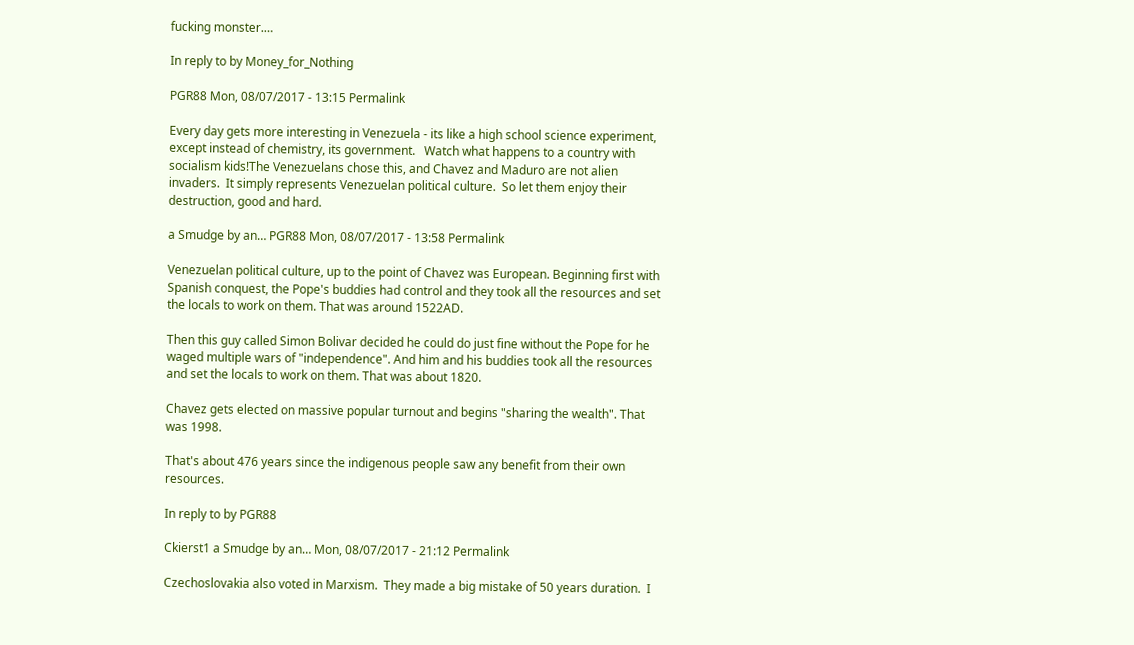fucking monster.…

In reply to by Money_for_Nothing

PGR88 Mon, 08/07/2017 - 13:15 Permalink

Every day gets more interesting in Venezuela - its like a high school science experiment, except instead of chemistry, its government.   Watch what happens to a country with socialism kids!The Venezuelans chose this, and Chavez and Maduro are not alien invaders.  It simply represents Venezuelan political culture.  So let them enjoy their destruction, good and hard.

a Smudge by an… PGR88 Mon, 08/07/2017 - 13:58 Permalink

Venezuelan political culture, up to the point of Chavez was European. Beginning first with Spanish conquest, the Pope's buddies had control and they took all the resources and set the locals to work on them. That was around 1522AD.

Then this guy called Simon Bolivar decided he could do just fine without the Pope for he waged multiple wars of "independence". And him and his buddies took all the resources and set the locals to work on them. That was about 1820.

Chavez gets elected on massive popular turnout and begins "sharing the wealth". That was 1998.

That's about 476 years since the indigenous people saw any benefit from their own resources.

In reply to by PGR88

Ckierst1 a Smudge by an… Mon, 08/07/2017 - 21:12 Permalink

Czechoslovakia also voted in Marxism.  They made a big mistake of 50 years duration.  I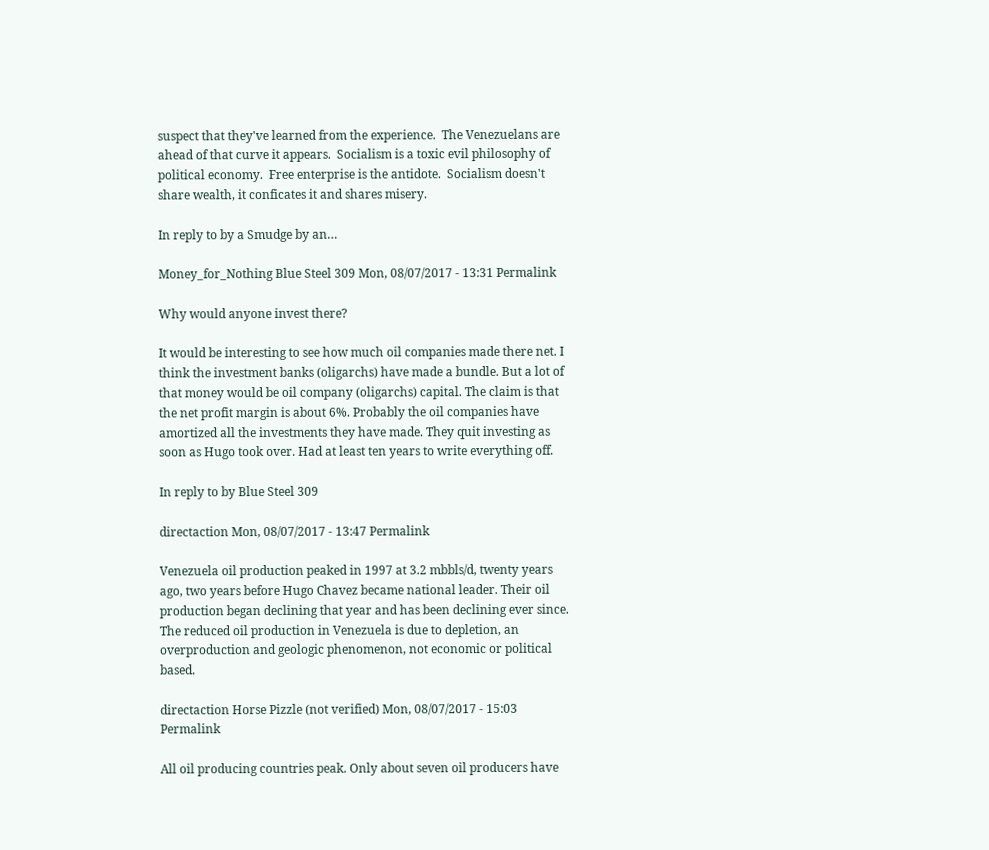suspect that they've learned from the experience.  The Venezuelans are ahead of that curve it appears.  Socialism is a toxic evil philosophy of political economy.  Free enterprise is the antidote.  Socialism doesn't share wealth, it conficates it and shares misery.

In reply to by a Smudge by an…

Money_for_Nothing Blue Steel 309 Mon, 08/07/2017 - 13:31 Permalink

Why would anyone invest there?

It would be interesting to see how much oil companies made there net. I think the investment banks (oligarchs) have made a bundle. But a lot of that money would be oil company (oligarchs) capital. The claim is that the net profit margin is about 6%. Probably the oil companies have amortized all the investments they have made. They quit investing as soon as Hugo took over. Had at least ten years to write everything off.

In reply to by Blue Steel 309

directaction Mon, 08/07/2017 - 13:47 Permalink

Venezuela oil production peaked in 1997 at 3.2 mbbls/d, twenty years ago, two years before Hugo Chavez became national leader. Their oil production began declining that year and has been declining ever since. The reduced oil production in Venezuela is due to depletion, an overproduction and geologic phenomenon, not economic or political based.

directaction Horse Pizzle (not verified) Mon, 08/07/2017 - 15:03 Permalink

All oil producing countries peak. Only about seven oil producers have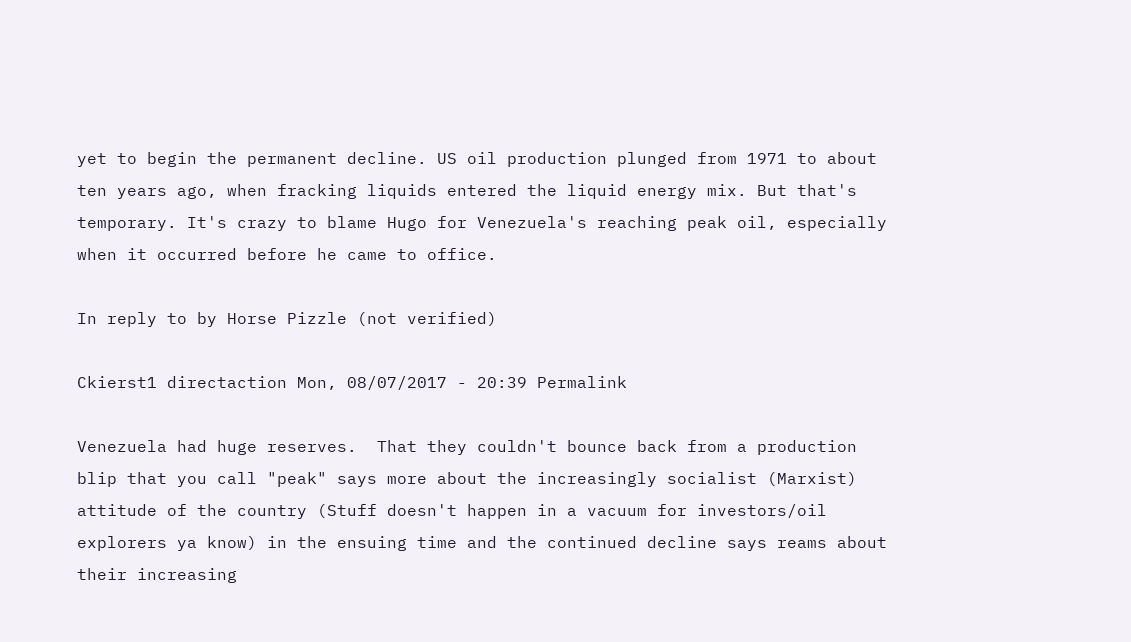yet to begin the permanent decline. US oil production plunged from 1971 to about ten years ago, when fracking liquids entered the liquid energy mix. But that's temporary. It's crazy to blame Hugo for Venezuela's reaching peak oil, especially when it occurred before he came to office.

In reply to by Horse Pizzle (not verified)

Ckierst1 directaction Mon, 08/07/2017 - 20:39 Permalink

Venezuela had huge reserves.  That they couldn't bounce back from a production blip that you call "peak" says more about the increasingly socialist (Marxist) attitude of the country (Stuff doesn't happen in a vacuum for investors/oil explorers ya know) in the ensuing time and the continued decline says reams about their increasing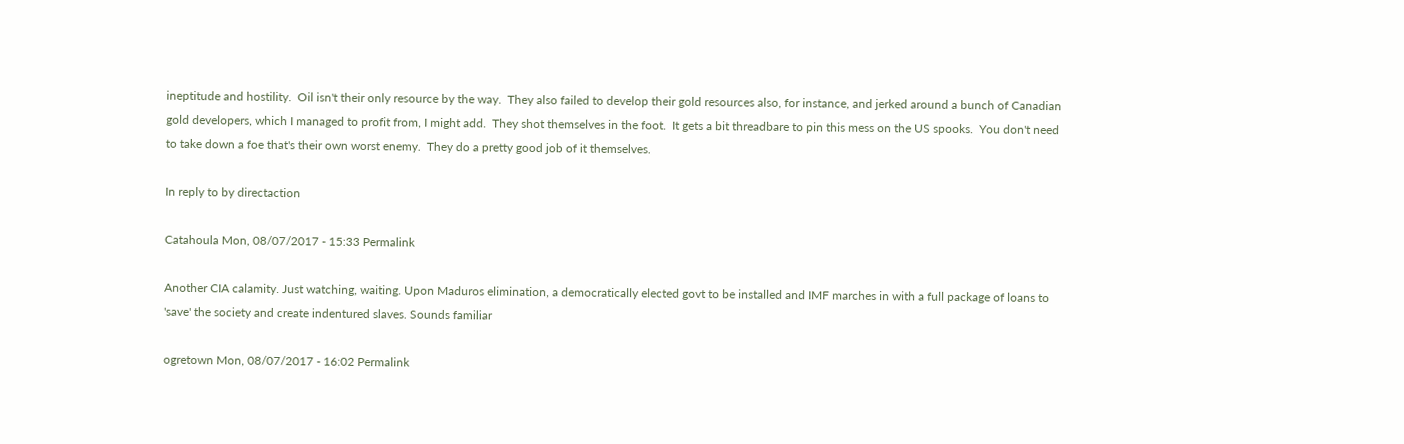ineptitude and hostility.  Oil isn't their only resource by the way.  They also failed to develop their gold resources also, for instance, and jerked around a bunch of Canadian gold developers, which I managed to profit from, I might add.  They shot themselves in the foot.  It gets a bit threadbare to pin this mess on the US spooks.  You don't need to take down a foe that's their own worst enemy.  They do a pretty good job of it themselves.

In reply to by directaction

Catahoula Mon, 08/07/2017 - 15:33 Permalink

Another CIA calamity. Just watching, waiting. Upon Maduros elimination, a democratically elected govt to be installed and IMF marches in with a full package of loans to 'save' the society and create indentured slaves. Sounds familiar

ogretown Mon, 08/07/2017 - 16:02 Permalink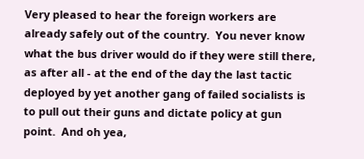Very pleased to hear the foreign workers are already safely out of the country.  You never know what the bus driver would do if they were still there, as after all - at the end of the day the last tactic deployed by yet another gang of failed socialists is to pull out their guns and dictate policy at gun point.  And oh yea,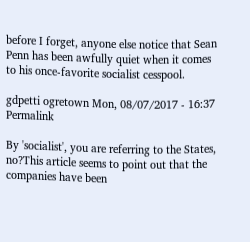before I forget, anyone else notice that Sean Penn has been awfully quiet when it comes to his once-favorite socialist cesspool.

gdpetti ogretown Mon, 08/07/2017 - 16:37 Permalink

By 'socialist', you are referring to the States, no?This article seems to point out that the companies have been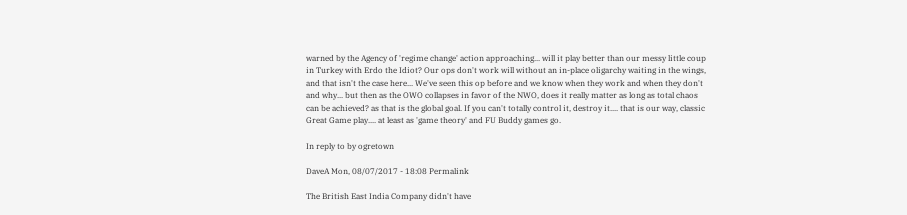warned by the Agency of 'regime change' action approaching... will it play better than our messy little coup in Turkey with Erdo the Idiot? Our ops don't work will without an in-place oligarchy waiting in the wings, and that isn't the case here... We've seen this op before and we know when they work and when they don't and why... but then as the OWO collapses in favor of the NWO, does it really matter as long as total chaos can be achieved? as that is the global goal. If you can't totally control it, destroy it.... that is our way, classic Great Game play.... at least as 'game theory' and FU Buddy games go.

In reply to by ogretown

DaveA Mon, 08/07/2017 - 18:08 Permalink

The British East India Company didn't have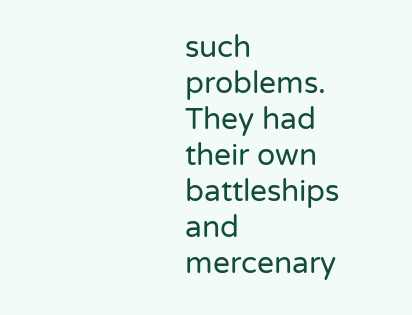such problems. They had their own battleships and mercenary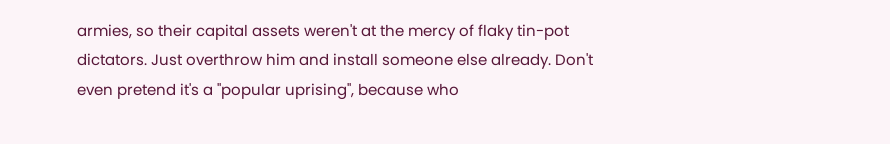armies, so their capital assets weren't at the mercy of flaky tin-pot dictators. Just overthrow him and install someone else already. Don't even pretend it's a "popular uprising", because who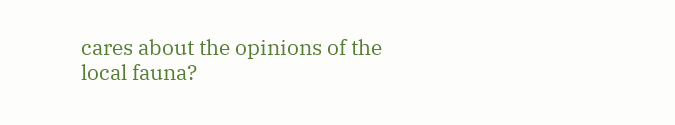cares about the opinions of the local fauna?